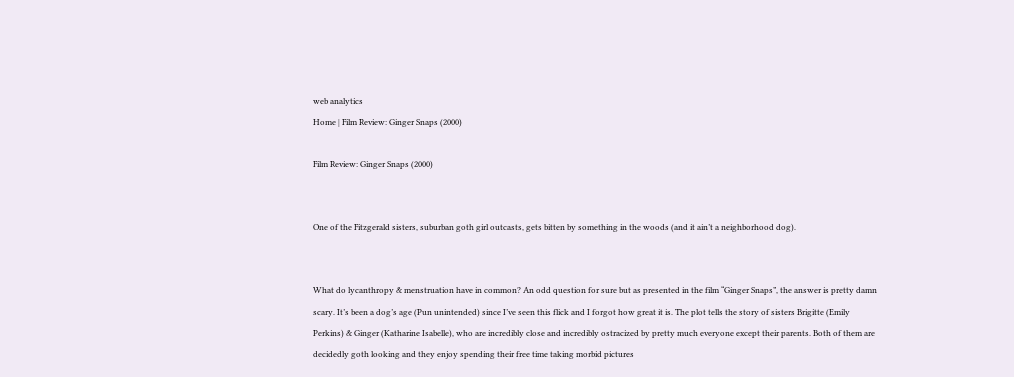web analytics
Home | Film Review: Ginger Snaps (2000)

Film Review: Ginger Snaps (2000)


One of the Fitzgerald sisters, suburban goth girl outcasts, gets bitten by something in the woods (and it ain’t a neighborhood dog).


What do lycanthropy & menstruation have in common? An odd question for sure but as presented in the film “Ginger Snaps”, the answer is pretty damn scary. It’s been a dog’s age (Pun unintended) since I’ve seen this flick and I forgot how great it is. The plot tells the story of sisters Brigitte (Emily Perkins) & Ginger (Katharine Isabelle), who are incredibly close and incredibly ostracized by pretty much everyone except their parents. Both of them are decidedly goth looking and they enjoy spending their free time taking morbid pictures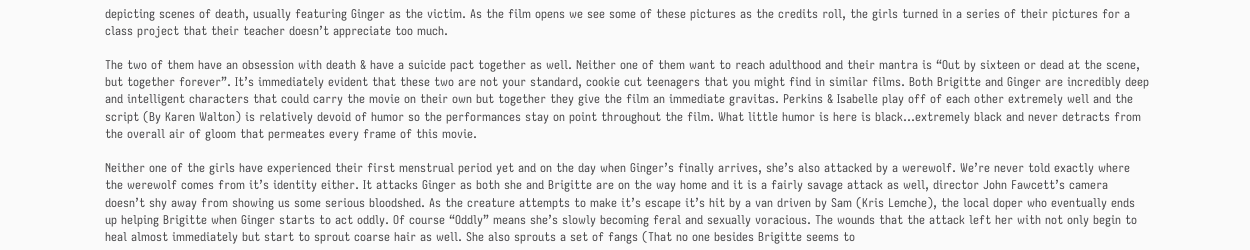depicting scenes of death, usually featuring Ginger as the victim. As the film opens we see some of these pictures as the credits roll, the girls turned in a series of their pictures for a class project that their teacher doesn’t appreciate too much.

The two of them have an obsession with death & have a suicide pact together as well. Neither one of them want to reach adulthood and their mantra is “Out by sixteen or dead at the scene, but together forever”. It’s immediately evident that these two are not your standard, cookie cut teenagers that you might find in similar films. Both Brigitte and Ginger are incredibly deep and intelligent characters that could carry the movie on their own but together they give the film an immediate gravitas. Perkins & Isabelle play off of each other extremely well and the script (By Karen Walton) is relatively devoid of humor so the performances stay on point throughout the film. What little humor is here is black…extremely black and never detracts from the overall air of gloom that permeates every frame of this movie.

Neither one of the girls have experienced their first menstrual period yet and on the day when Ginger’s finally arrives, she’s also attacked by a werewolf. We’re never told exactly where the werewolf comes from it’s identity either. It attacks Ginger as both she and Brigitte are on the way home and it is a fairly savage attack as well, director John Fawcett’s camera doesn’t shy away from showing us some serious bloodshed. As the creature attempts to make it’s escape it’s hit by a van driven by Sam (Kris Lemche), the local doper who eventually ends up helping Brigitte when Ginger starts to act oddly. Of course “Oddly” means she’s slowly becoming feral and sexually voracious. The wounds that the attack left her with not only begin to heal almost immediately but start to sprout coarse hair as well. She also sprouts a set of fangs (That no one besides Brigitte seems to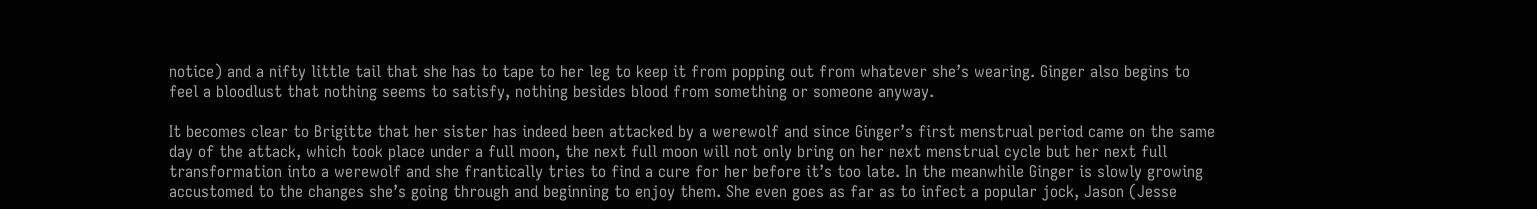notice) and a nifty little tail that she has to tape to her leg to keep it from popping out from whatever she’s wearing. Ginger also begins to feel a bloodlust that nothing seems to satisfy, nothing besides blood from something or someone anyway.

It becomes clear to Brigitte that her sister has indeed been attacked by a werewolf and since Ginger’s first menstrual period came on the same day of the attack, which took place under a full moon, the next full moon will not only bring on her next menstrual cycle but her next full transformation into a werewolf and she frantically tries to find a cure for her before it’s too late. In the meanwhile Ginger is slowly growing accustomed to the changes she’s going through and beginning to enjoy them. She even goes as far as to infect a popular jock, Jason (Jesse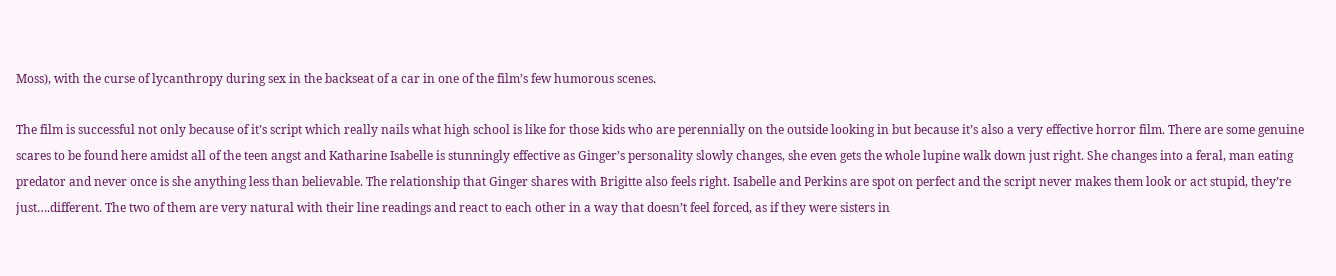Moss), with the curse of lycanthropy during sex in the backseat of a car in one of the film’s few humorous scenes.

The film is successful not only because of it’s script which really nails what high school is like for those kids who are perennially on the outside looking in but because it’s also a very effective horror film. There are some genuine scares to be found here amidst all of the teen angst and Katharine Isabelle is stunningly effective as Ginger’s personality slowly changes, she even gets the whole lupine walk down just right. She changes into a feral, man eating predator and never once is she anything less than believable. The relationship that Ginger shares with Brigitte also feels right. Isabelle and Perkins are spot on perfect and the script never makes them look or act stupid, they’re just….different. The two of them are very natural with their line readings and react to each other in a way that doesn’t feel forced, as if they were sisters in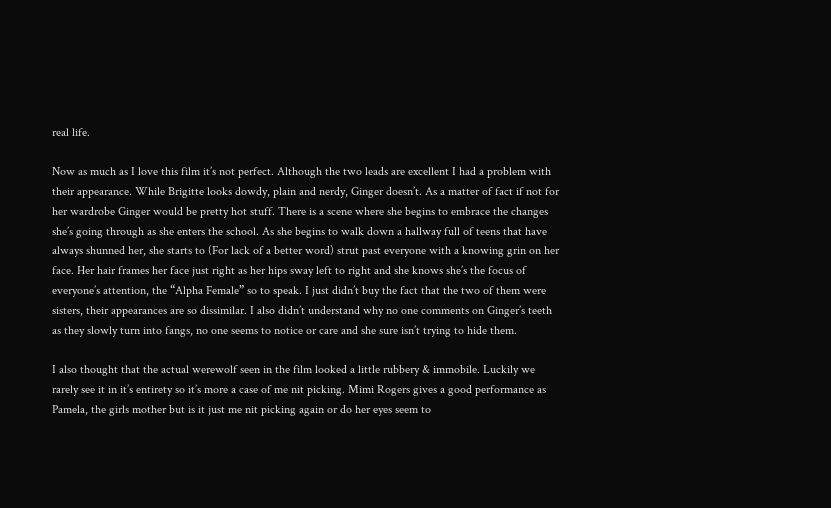real life.

Now as much as I love this film it’s not perfect. Although the two leads are excellent I had a problem with their appearance. While Brigitte looks dowdy, plain and nerdy, Ginger doesn’t. As a matter of fact if not for her wardrobe Ginger would be pretty hot stuff. There is a scene where she begins to embrace the changes she’s going through as she enters the school. As she begins to walk down a hallway full of teens that have always shunned her, she starts to (For lack of a better word) strut past everyone with a knowing grin on her face. Her hair frames her face just right as her hips sway left to right and she knows she’s the focus of everyone’s attention, the “Alpha Female” so to speak. I just didn’t buy the fact that the two of them were sisters, their appearances are so dissimilar. I also didn’t understand why no one comments on Ginger’s teeth as they slowly turn into fangs, no one seems to notice or care and she sure isn’t trying to hide them.

I also thought that the actual werewolf seen in the film looked a little rubbery & immobile. Luckily we rarely see it in it’s entirety so it’s more a case of me nit picking. Mimi Rogers gives a good performance as Pamela, the girls mother but is it just me nit picking again or do her eyes seem to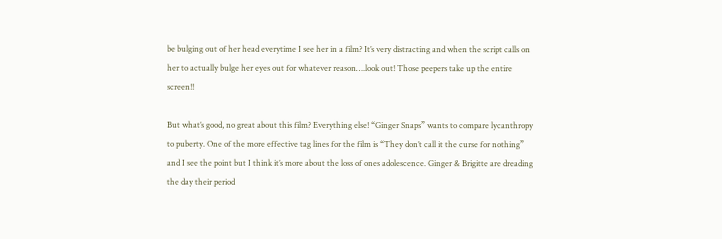be bulging out of her head everytime I see her in a film? It’s very distracting and when the script calls on her to actually bulge her eyes out for whatever reason….look out! Those peepers take up the entire screen!!

But what’s good, no great about this film? Everything else! “Ginger Snaps” wants to compare lycanthropy to puberty. One of the more effective tag lines for the film is “They don’t call it the curse for nothing” and I see the point but I think it’s more about the loss of ones adolescence. Ginger & Brigitte are dreading the day their period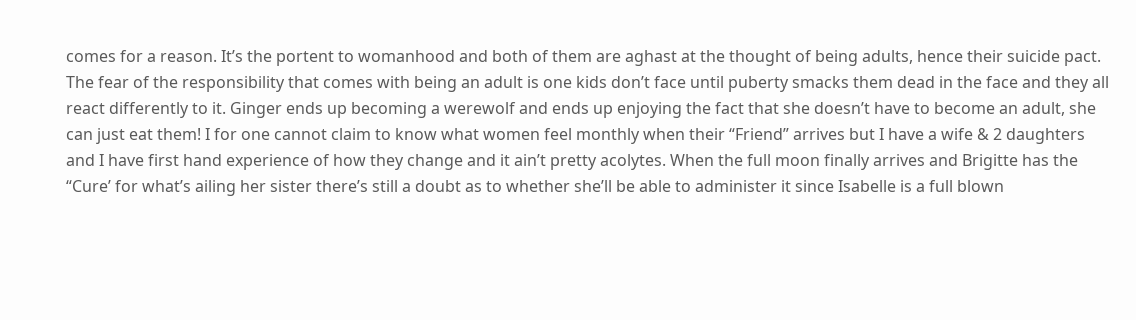comes for a reason. It’s the portent to womanhood and both of them are aghast at the thought of being adults, hence their suicide pact. The fear of the responsibility that comes with being an adult is one kids don’t face until puberty smacks them dead in the face and they all react differently to it. Ginger ends up becoming a werewolf and ends up enjoying the fact that she doesn’t have to become an adult, she can just eat them! I for one cannot claim to know what women feel monthly when their “Friend” arrives but I have a wife & 2 daughters and I have first hand experience of how they change and it ain’t pretty acolytes. When the full moon finally arrives and Brigitte has the “Cure’ for what’s ailing her sister there’s still a doubt as to whether she’ll be able to administer it since Isabelle is a full blown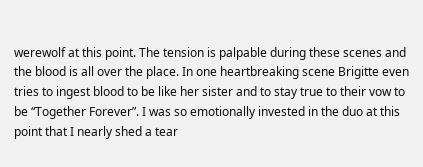werewolf at this point. The tension is palpable during these scenes and the blood is all over the place. In one heartbreaking scene Brigitte even tries to ingest blood to be like her sister and to stay true to their vow to be “Together Forever”. I was so emotionally invested in the duo at this point that I nearly shed a tear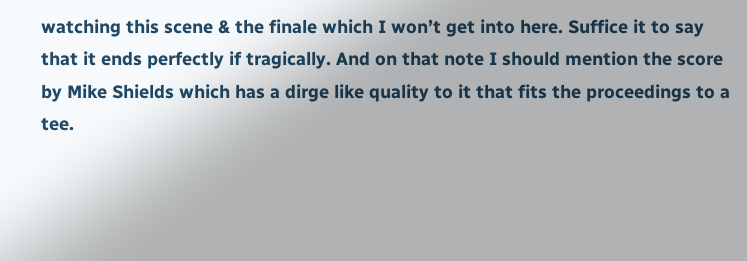watching this scene & the finale which I won’t get into here. Suffice it to say that it ends perfectly if tragically. And on that note I should mention the score by Mike Shields which has a dirge like quality to it that fits the proceedings to a tee.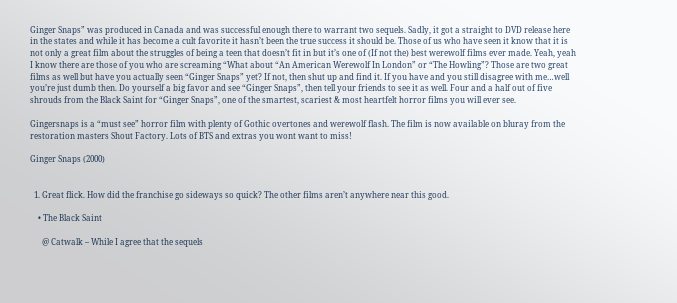Ginger Snaps” was produced in Canada and was successful enough there to warrant two sequels. Sadly, it got a straight to DVD release here in the states and while it has become a cult favorite it hasn’t been the true success it should be. Those of us who have seen it know that it is not only a great film about the struggles of being a teen that doesn’t fit in but it’s one of (If not the) best werewolf films ever made. Yeah, yeah I know there are those of you who are screaming “What about “An American Werewolf In London” or “The Howling”? Those are two great films as well but have you actually seen “Ginger Snaps” yet? If not, then shut up and find it. If you have and you still disagree with me…well you’re just dumb then. Do yourself a big favor and see “Ginger Snaps”, then tell your friends to see it as well. Four and a half out of five shrouds from the Black Saint for “Ginger Snaps”, one of the smartest, scariest & most heartfelt horror films you will ever see.

Gingersnaps is a “must see” horror film with plenty of Gothic overtones and werewolf flash. The film is now available on bluray from the restoration masters Shout Factory. Lots of BTS and extras you wont want to miss!

Ginger Snaps (2000)


  1. Great flick. How did the franchise go sideways so quick? The other films aren’t anywhere near this good.

    • The Black Saint

      @ Catwalk – While I agree that the sequels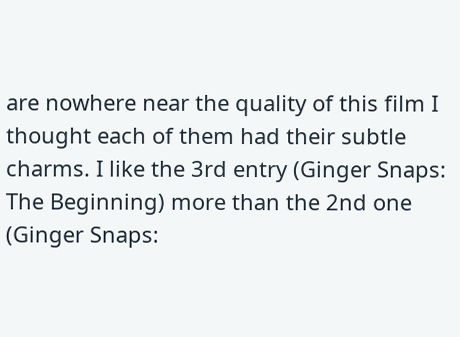are nowhere near the quality of this film I thought each of them had their subtle charms. I like the 3rd entry (Ginger Snaps: The Beginning) more than the 2nd one (Ginger Snaps: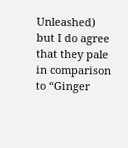Unleashed) but I do agree that they pale in comparison to “Ginger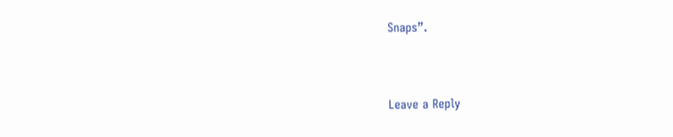Snaps”.


Leave a Reply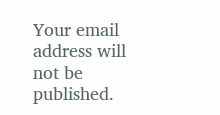Your email address will not be published.